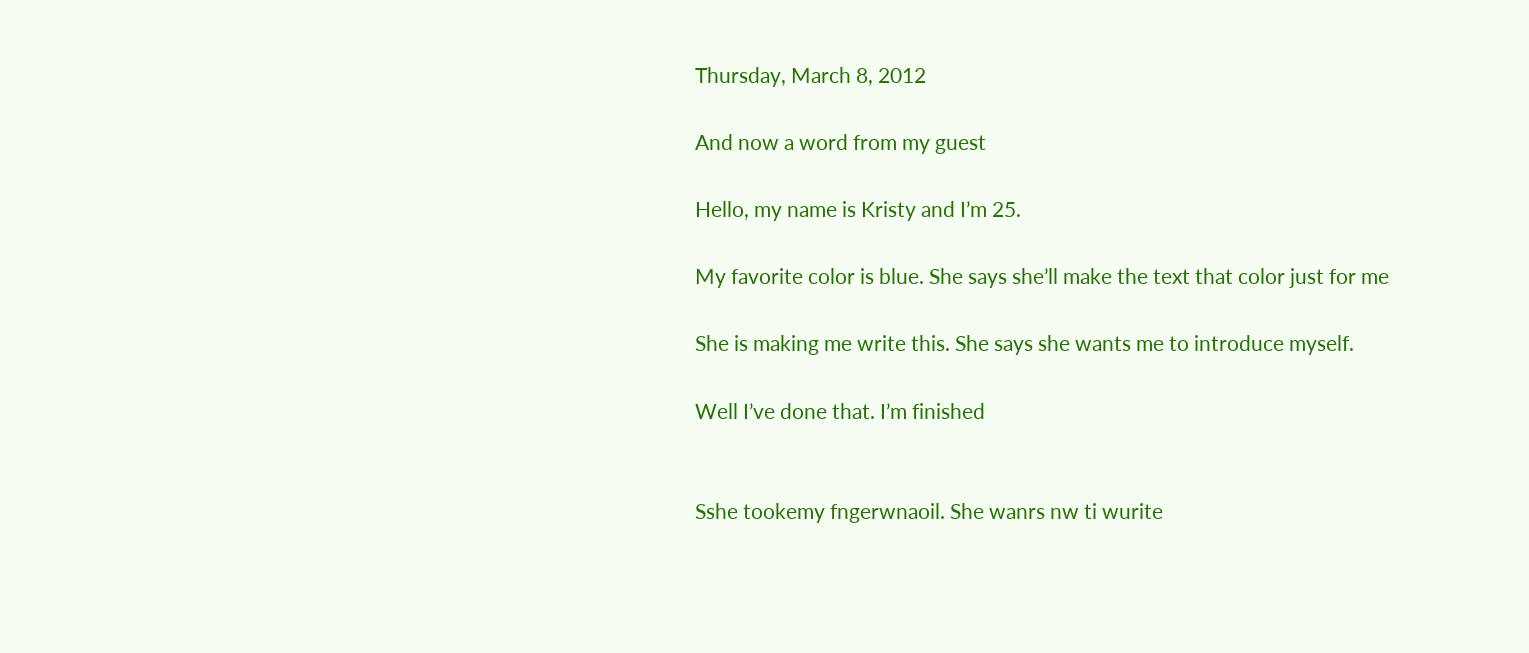Thursday, March 8, 2012

And now a word from my guest

Hello, my name is Kristy and I’m 25.

My favorite color is blue. She says she’ll make the text that color just for me

She is making me write this. She says she wants me to introduce myself.

Well I’ve done that. I’m finished


Sshe tookemy fngerwnaoil. She wanrs nw ti wurite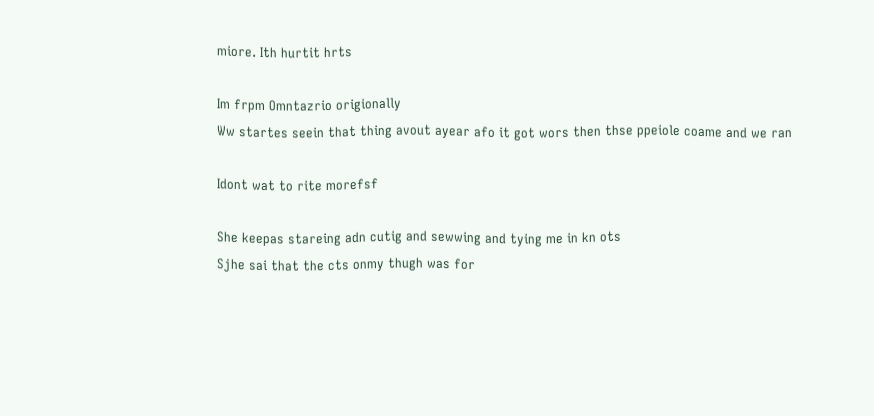miore. Ith hurtit hrts

Im frpm Omntazrio origionally
Ww startes seein that thing avout ayear afo it got wors then thse ppeiole coame and we ran

Idont wat to rite morefsf

She keepas stareing adn cutig and sewwing and tying me in kn ots
Sjhe sai that the cts onmy thugh was for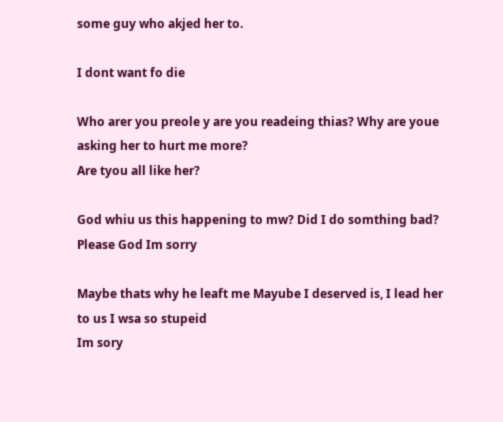some guy who akjed her to.

I dont want fo die

Who arer you preole y are you readeing thias? Why are youe asking her to hurt me more?
Are tyou all like her?

God whiu us this happening to mw? Did I do somthing bad? Please God Im sorry

Maybe thats why he leaft me Mayube I deserved is, I lead her to us I wsa so stupeid
Im sory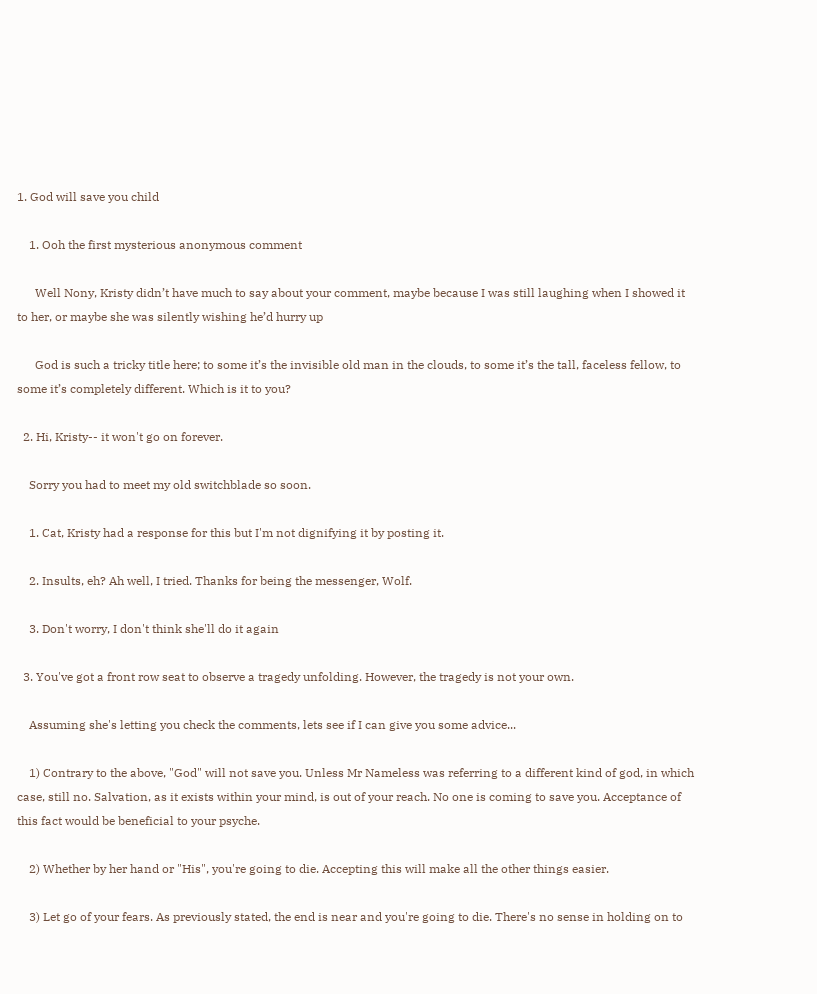1. God will save you child

    1. Ooh the first mysterious anonymous comment

      Well Nony, Kristy didn’t have much to say about your comment, maybe because I was still laughing when I showed it to her, or maybe she was silently wishing he’d hurry up

      God is such a tricky title here; to some it’s the invisible old man in the clouds, to some it’s the tall, faceless fellow, to some it’s completely different. Which is it to you?

  2. Hi, Kristy-- it won't go on forever.

    Sorry you had to meet my old switchblade so soon.

    1. Cat, Kristy had a response for this but I'm not dignifying it by posting it.

    2. Insults, eh? Ah well, I tried. Thanks for being the messenger, Wolf.

    3. Don't worry, I don't think she'll do it again

  3. You've got a front row seat to observe a tragedy unfolding. However, the tragedy is not your own.

    Assuming she's letting you check the comments, lets see if I can give you some advice...

    1) Contrary to the above, "God" will not save you. Unless Mr Nameless was referring to a different kind of god, in which case, still no. Salvation, as it exists within your mind, is out of your reach. No one is coming to save you. Acceptance of this fact would be beneficial to your psyche.

    2) Whether by her hand or "His", you're going to die. Accepting this will make all the other things easier.

    3) Let go of your fears. As previously stated, the end is near and you're going to die. There's no sense in holding on to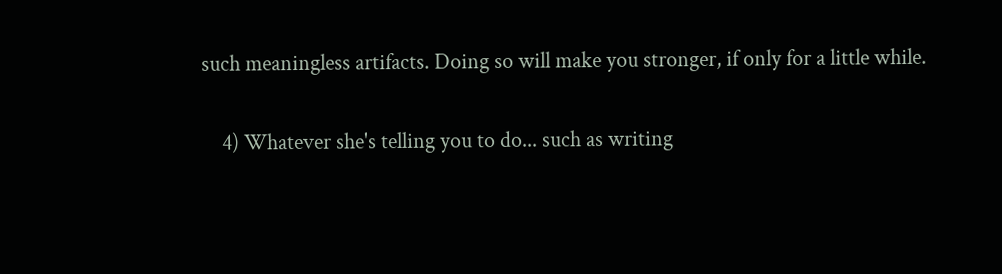such meaningless artifacts. Doing so will make you stronger, if only for a little while.

    4) Whatever she's telling you to do... such as writing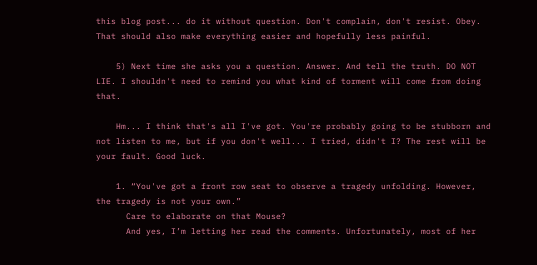this blog post... do it without question. Don't complain, don't resist. Obey. That should also make everything easier and hopefully less painful.

    5) Next time she asks you a question. Answer. And tell the truth. DO NOT LIE. I shouldn't need to remind you what kind of torment will come from doing that.

    Hm... I think that's all I've got. You're probably going to be stubborn and not listen to me, but if you don't well... I tried, didn't I? The rest will be your fault. Good luck.

    1. “You've got a front row seat to observe a tragedy unfolding. However, the tragedy is not your own.”
      Care to elaborate on that Mouse?
      And yes, I’m letting her read the comments. Unfortunately, most of her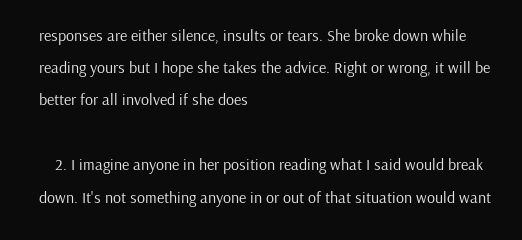responses are either silence, insults or tears. She broke down while reading yours but I hope she takes the advice. Right or wrong, it will be better for all involved if she does

    2. I imagine anyone in her position reading what I said would break down. It's not something anyone in or out of that situation would want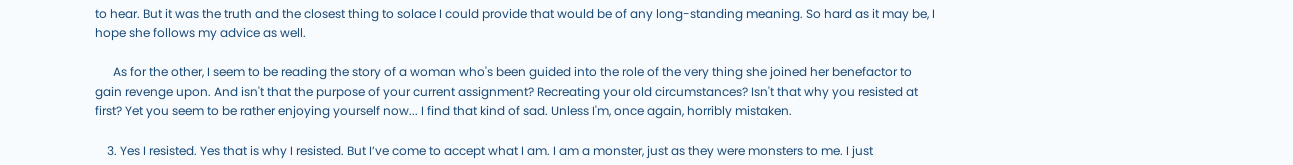to hear. But it was the truth and the closest thing to solace I could provide that would be of any long-standing meaning. So hard as it may be, I hope she follows my advice as well.

      As for the other, I seem to be reading the story of a woman who's been guided into the role of the very thing she joined her benefactor to gain revenge upon. And isn't that the purpose of your current assignment? Recreating your old circumstances? Isn't that why you resisted at first? Yet you seem to be rather enjoying yourself now... I find that kind of sad. Unless I'm, once again, horribly mistaken.

    3. Yes I resisted. Yes that is why I resisted. But I’ve come to accept what I am. I am a monster, just as they were monsters to me. I just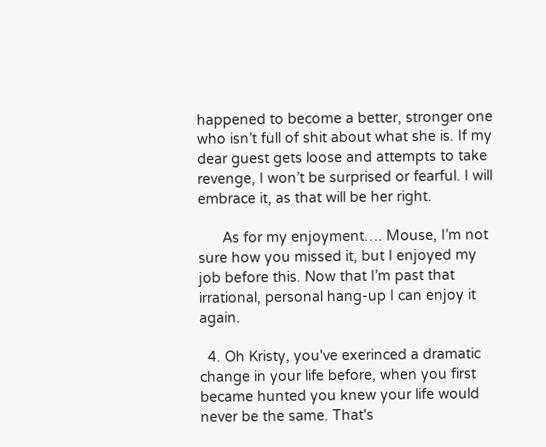happened to become a better, stronger one who isn’t full of shit about what she is. If my dear guest gets loose and attempts to take revenge, I won’t be surprised or fearful. I will embrace it, as that will be her right.

      As for my enjoyment…. Mouse, I’m not sure how you missed it, but I enjoyed my job before this. Now that I’m past that irrational, personal hang-up I can enjoy it again.

  4. Oh Kristy, you've exerinced a dramatic change in your life before, when you first became hunted you knew your life would never be the same. That's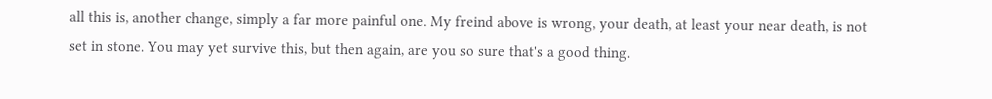all this is, another change, simply a far more painful one. My freind above is wrong, your death, at least your near death, is not set in stone. You may yet survive this, but then again, are you so sure that's a good thing.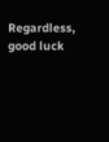Regardless, good luck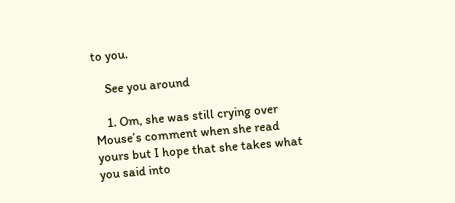to you.

    See you around

    1. Om, she was still crying over Mouse’s comment when she read yours but I hope that she takes what you said into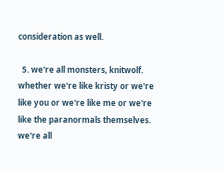consideration as well.

  5. we're all monsters, knitwolf. whether we're like kristy or we're like you or we're like me or we're like the paranormals themselves. we're all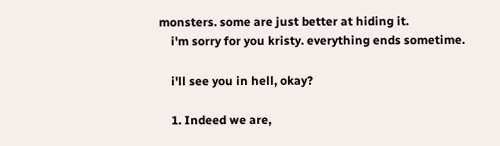monsters. some are just better at hiding it.
    i'm sorry for you kristy. everything ends sometime.

    i'll see you in hell, okay?

    1. Indeed we are,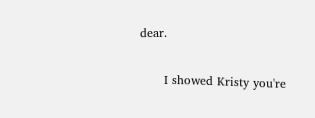dear.

      I showed Kristy you're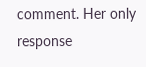comment. Her only response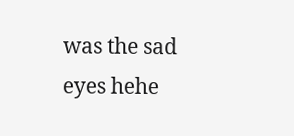was the sad eyes hehe